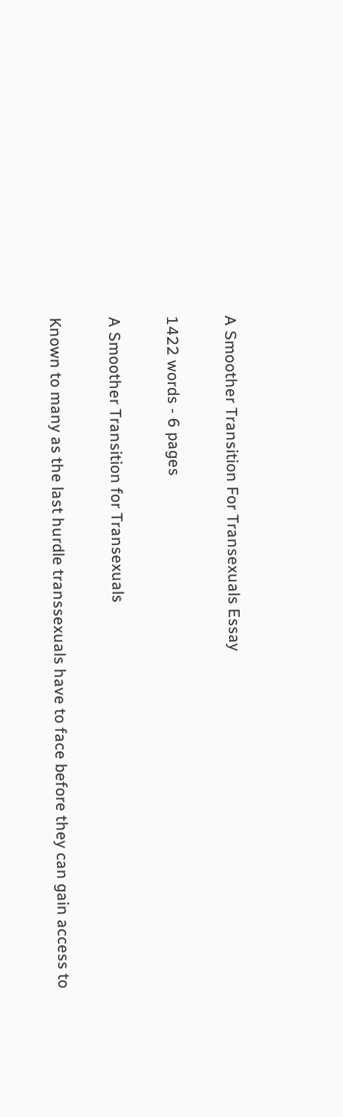A Smoother Transition For Transexuals Essay

1422 words - 6 pages

A Smoother Transition for Transexuals

Known to many as the last hurdle transsexuals have to face before they can gain access to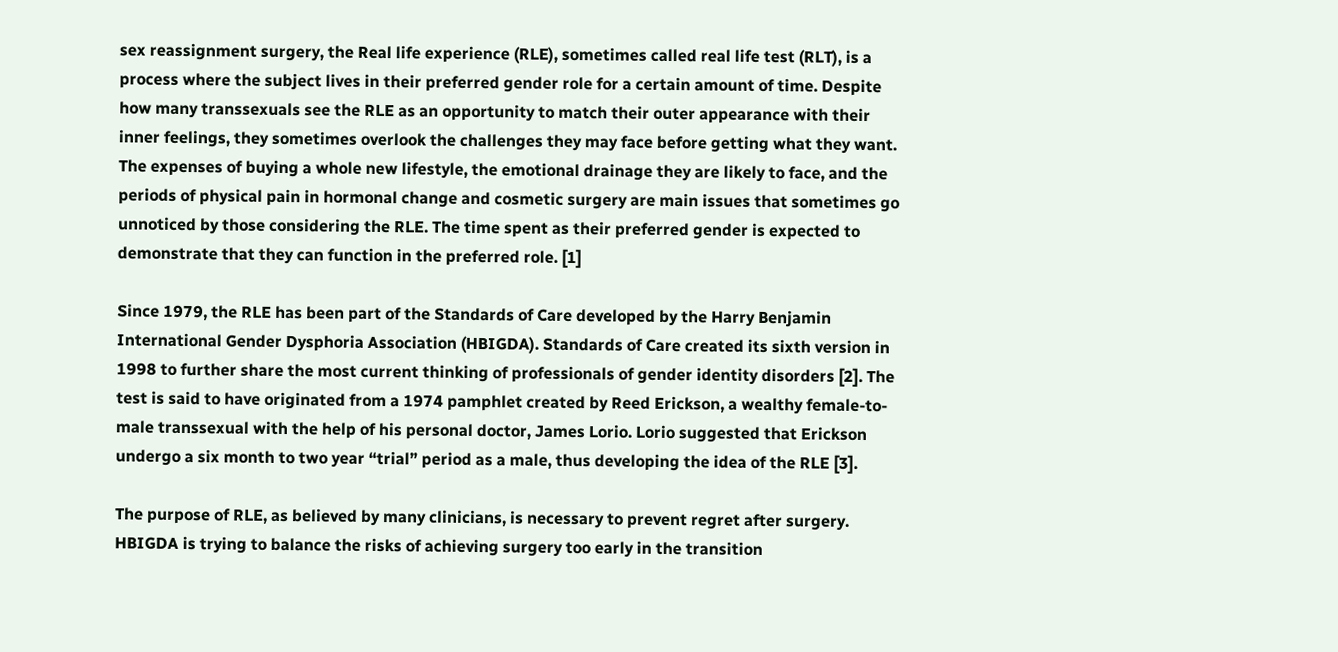sex reassignment surgery, the Real life experience (RLE), sometimes called real life test (RLT), is a process where the subject lives in their preferred gender role for a certain amount of time. Despite how many transsexuals see the RLE as an opportunity to match their outer appearance with their inner feelings, they sometimes overlook the challenges they may face before getting what they want. The expenses of buying a whole new lifestyle, the emotional drainage they are likely to face, and the periods of physical pain in hormonal change and cosmetic surgery are main issues that sometimes go unnoticed by those considering the RLE. The time spent as their preferred gender is expected to demonstrate that they can function in the preferred role. [1]

Since 1979, the RLE has been part of the Standards of Care developed by the Harry Benjamin International Gender Dysphoria Association (HBIGDA). Standards of Care created its sixth version in 1998 to further share the most current thinking of professionals of gender identity disorders [2]. The test is said to have originated from a 1974 pamphlet created by Reed Erickson, a wealthy female-to-male transsexual with the help of his personal doctor, James Lorio. Lorio suggested that Erickson undergo a six month to two year “trial” period as a male, thus developing the idea of the RLE [3].

The purpose of RLE, as believed by many clinicians, is necessary to prevent regret after surgery. HBIGDA is trying to balance the risks of achieving surgery too early in the transition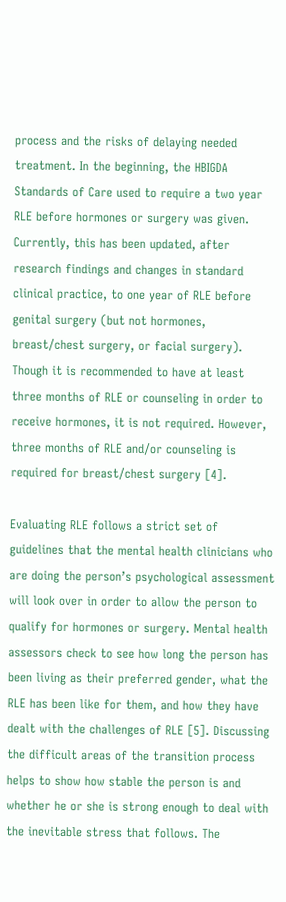process and the risks of delaying needed treatment. In the beginning, the HBIGDA Standards of Care used to require a two year RLE before hormones or surgery was given. Currently, this has been updated, after research findings and changes in standard clinical practice, to one year of RLE before genital surgery (but not hormones, breast/chest surgery, or facial surgery). Though it is recommended to have at least three months of RLE or counseling in order to receive hormones, it is not required. However, three months of RLE and/or counseling is required for breast/chest surgery [4].

Evaluating RLE follows a strict set of guidelines that the mental health clinicians who are doing the person’s psychological assessment will look over in order to allow the person to qualify for hormones or surgery. Mental health assessors check to see how long the person has been living as their preferred gender, what the RLE has been like for them, and how they have dealt with the challenges of RLE [5]. Discussing the difficult areas of the transition process helps to show how stable the person is and whether he or she is strong enough to deal with the inevitable stress that follows. The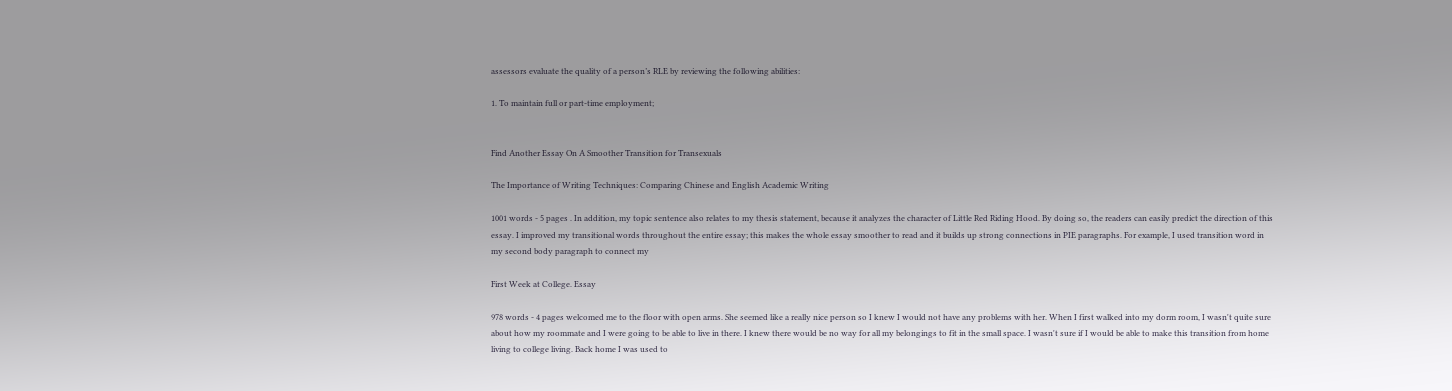assessors evaluate the quality of a person’s RLE by reviewing the following abilities:

1. To maintain full or part-time employment;


Find Another Essay On A Smoother Transition for Transexuals

The Importance of Writing Techniques: Comparing Chinese and English Academic Writing

1001 words - 5 pages . In addition, my topic sentence also relates to my thesis statement, because it analyzes the character of Little Red Riding Hood. By doing so, the readers can easily predict the direction of this essay. I improved my transitional words throughout the entire essay; this makes the whole essay smoother to read and it builds up strong connections in PIE paragraphs. For example, I used transition word in my second body paragraph to connect my

First Week at College. Essay

978 words - 4 pages welcomed me to the floor with open arms. She seemed like a really nice person so I knew I would not have any problems with her. When I first walked into my dorm room, I wasn't quite sure about how my roommate and I were going to be able to live in there. I knew there would be no way for all my belongings to fit in the small space. I wasn't sure if I would be able to make this transition from home living to college living. Back home I was used to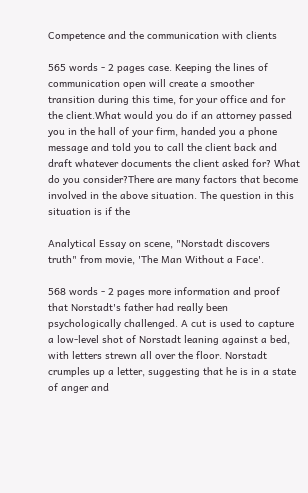Competence and the communication with clients

565 words - 2 pages case. Keeping the lines of communication open will create a smoother transition during this time, for your office and for the client.What would you do if an attorney passed you in the hall of your firm, handed you a phone message and told you to call the client back and draft whatever documents the client asked for? What do you consider?There are many factors that become involved in the above situation. The question in this situation is if the

Analytical Essay on scene, "Norstadt discovers truth" from movie, 'The Man Without a Face'.

568 words - 2 pages more information and proof that Norstadt's father had really been psychologically challenged. A cut is used to capture a low-level shot of Norstadt leaning against a bed, with letters strewn all over the floor. Norstadt crumples up a letter, suggesting that he is in a state of anger and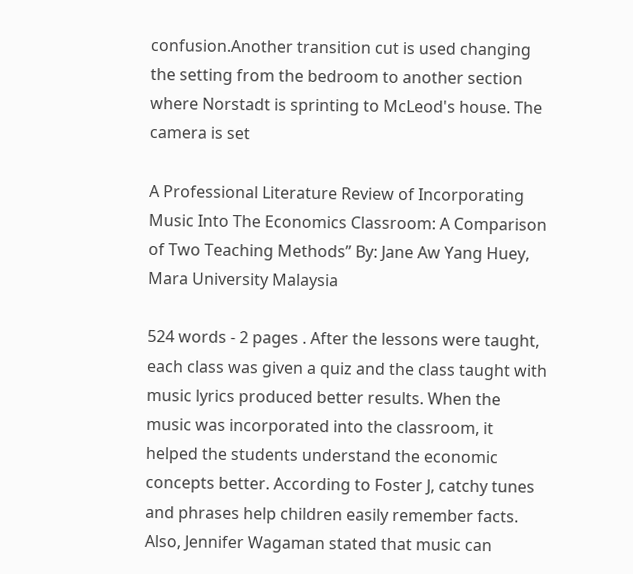confusion.Another transition cut is used changing the setting from the bedroom to another section where Norstadt is sprinting to McLeod's house. The camera is set

A Professional Literature Review of Incorporating Music Into The Economics Classroom: A Comparison of Two Teaching Methods” By: Jane Aw Yang Huey, Mara University Malaysia

524 words - 2 pages . After the lessons were taught, each class was given a quiz and the class taught with music lyrics produced better results. When the music was incorporated into the classroom, it helped the students understand the economic concepts better. According to Foster J, catchy tunes and phrases help children easily remember facts. Also, Jennifer Wagaman stated that music can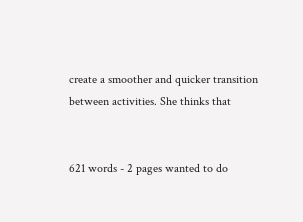create a smoother and quicker transition between activities. She thinks that


621 words - 2 pages wanted to do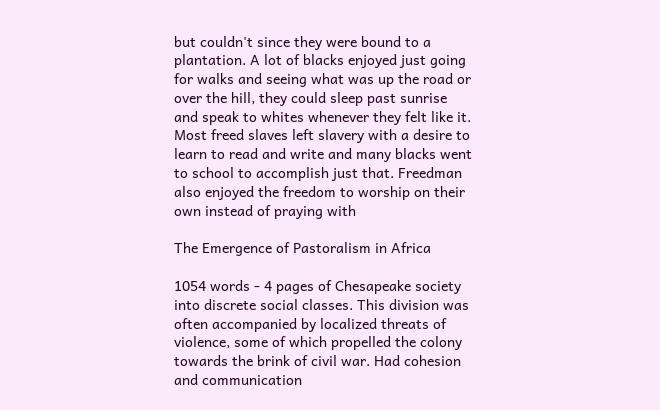but couldn't since they were bound to a plantation. A lot of blacks enjoyed just going for walks and seeing what was up the road or over the hill, they could sleep past sunrise and speak to whites whenever they felt like it. Most freed slaves left slavery with a desire to learn to read and write and many blacks went to school to accomplish just that. Freedman also enjoyed the freedom to worship on their own instead of praying with

The Emergence of Pastoralism in Africa

1054 words - 4 pages of Chesapeake society into discrete social classes. This division was often accompanied by localized threats of violence, some of which propelled the colony towards the brink of civil war. Had cohesion and communication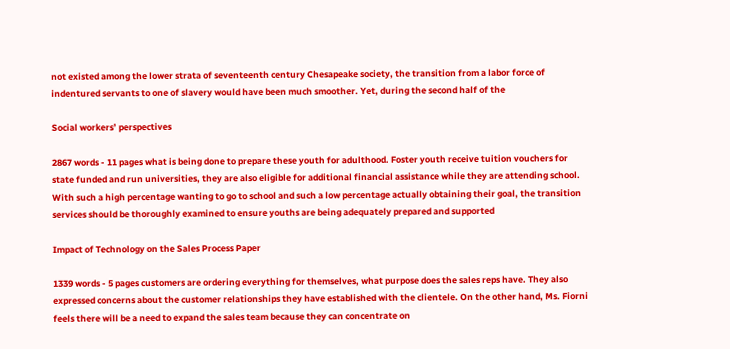not existed among the lower strata of seventeenth century Chesapeake society, the transition from a labor force of indentured servants to one of slavery would have been much smoother. Yet, during the second half of the

Social workers’ perspectives

2867 words - 11 pages what is being done to prepare these youth for adulthood. Foster youth receive tuition vouchers for state funded and run universities, they are also eligible for additional financial assistance while they are attending school. With such a high percentage wanting to go to school and such a low percentage actually obtaining their goal, the transition services should be thoroughly examined to ensure youths are being adequately prepared and supported

Impact of Technology on the Sales Process Paper

1339 words - 5 pages customers are ordering everything for themselves, what purpose does the sales reps have. They also expressed concerns about the customer relationships they have established with the clientele. On the other hand, Ms. Fiorni feels there will be a need to expand the sales team because they can concentrate on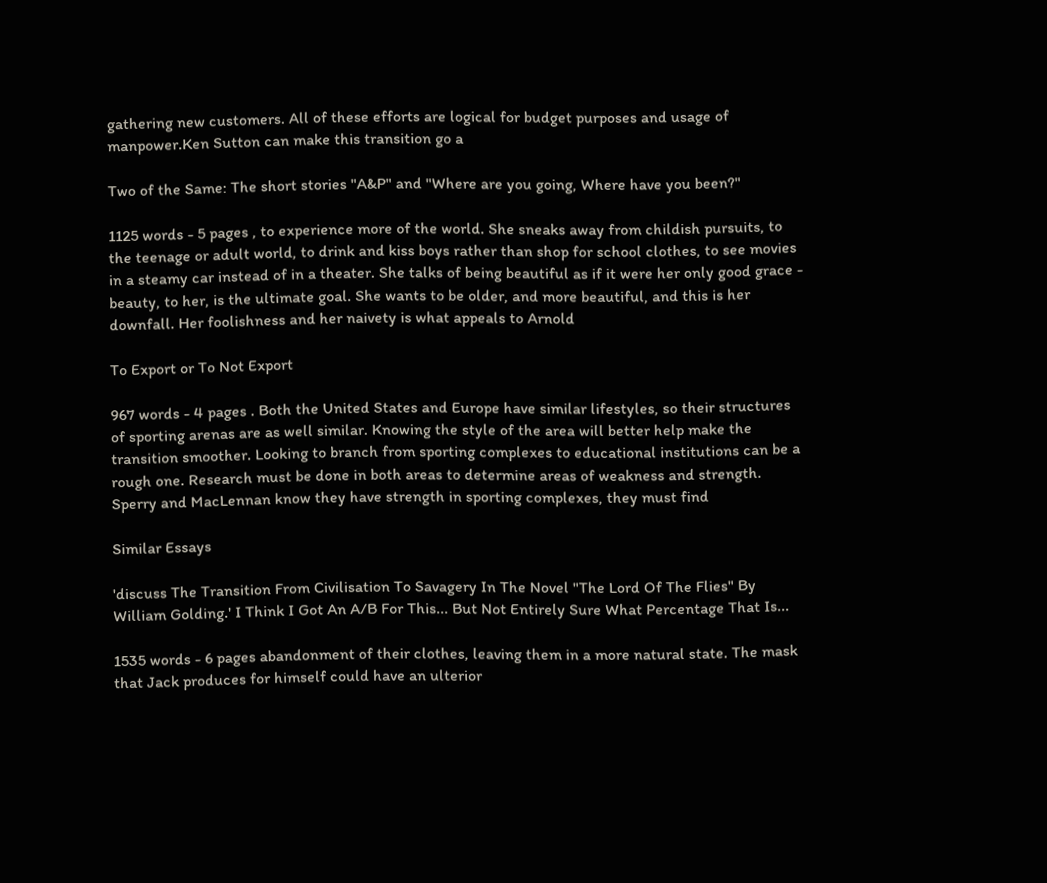gathering new customers. All of these efforts are logical for budget purposes and usage of manpower.Ken Sutton can make this transition go a

Two of the Same: The short stories "A&P" and "Where are you going, Where have you been?"

1125 words - 5 pages , to experience more of the world. She sneaks away from childish pursuits, to the teenage or adult world, to drink and kiss boys rather than shop for school clothes, to see movies in a steamy car instead of in a theater. She talks of being beautiful as if it were her only good grace - beauty, to her, is the ultimate goal. She wants to be older, and more beautiful, and this is her downfall. Her foolishness and her naivety is what appeals to Arnold

To Export or To Not Export

967 words - 4 pages . Both the United States and Europe have similar lifestyles, so their structures of sporting arenas are as well similar. Knowing the style of the area will better help make the transition smoother. Looking to branch from sporting complexes to educational institutions can be a rough one. Research must be done in both areas to determine areas of weakness and strength. Sperry and MacLennan know they have strength in sporting complexes, they must find

Similar Essays

'discuss The Transition From Civilisation To Savagery In The Novel "The Lord Of The Flies" By William Golding.' I Think I Got An A/B For This... But Not Entirely Sure What Percentage That Is...

1535 words - 6 pages abandonment of their clothes, leaving them in a more natural state. The mask that Jack produces for himself could have an ulterior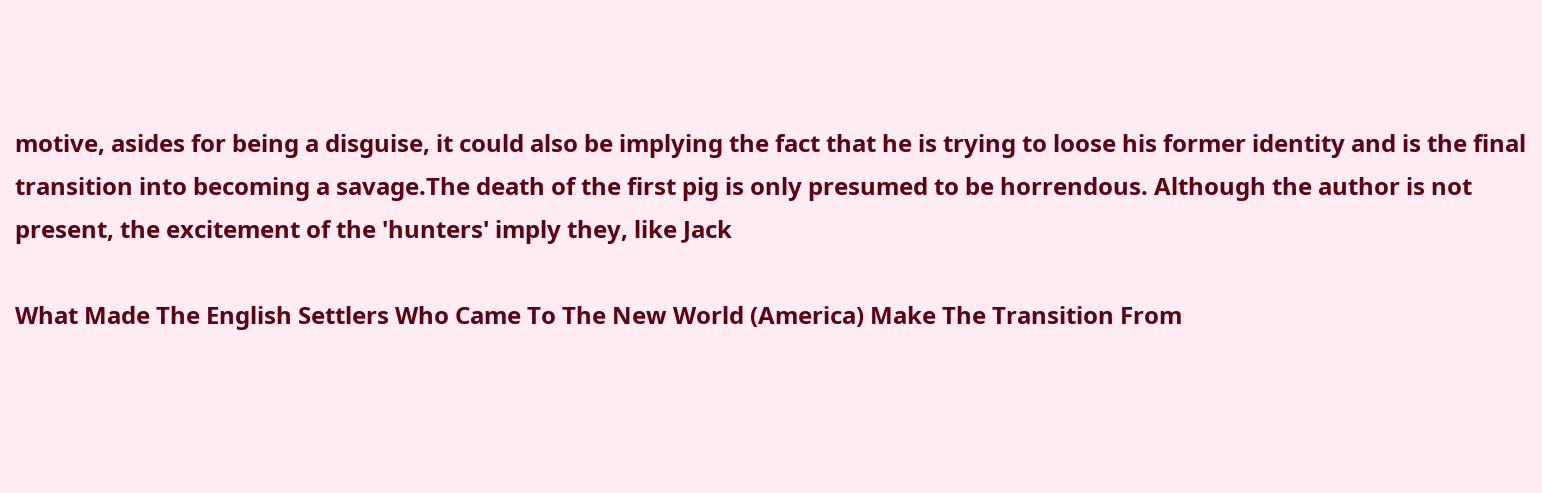motive, asides for being a disguise, it could also be implying the fact that he is trying to loose his former identity and is the final transition into becoming a savage.The death of the first pig is only presumed to be horrendous. Although the author is not present, the excitement of the 'hunters' imply they, like Jack

What Made The English Settlers Who Came To The New World (America) Make The Transition From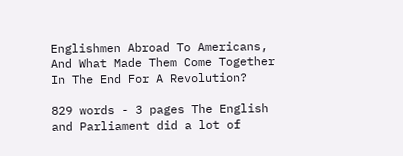Englishmen Abroad To Americans, And What Made Them Come Together In The End For A Revolution?

829 words - 3 pages The English and Parliament did a lot of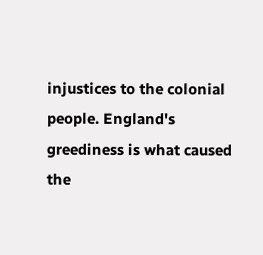injustices to the colonial people. England's greediness is what caused the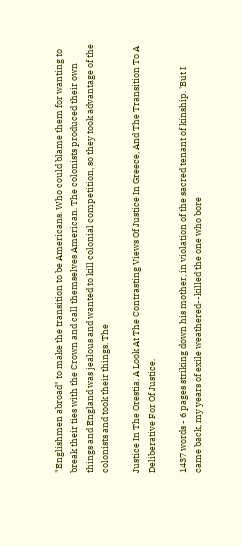"Englishmen abroad" to make the transition to be Americans. Who could blame them for wanting to break their ties with the Crown and call themselves American. The colonists produced their own things and England was jealous and wanted to kill colonial competition, so they took advantage of the colonists and took their things. The

Justice In The Orestia. A Look At The Contrasting Views Of Justice In Greece, And The Transition To A Deliberative For Of Justice.

1437 words - 6 pages striking down his mother, in violation of the sacred tenant of kinship. 'But I came back, my years of exile weathered--killed the one who bore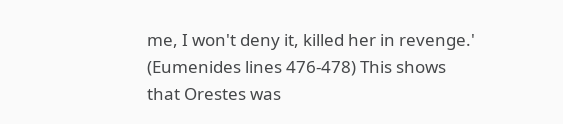me, I won't deny it, killed her in revenge.' (Eumenides lines 476-478) This shows that Orestes was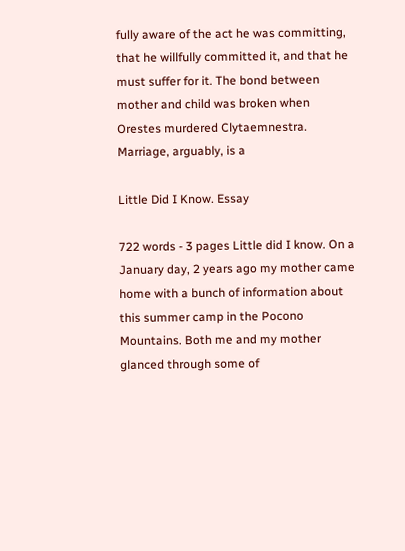fully aware of the act he was committing, that he willfully committed it, and that he must suffer for it. The bond between mother and child was broken when Orestes murdered Clytaemnestra. Marriage, arguably, is a

Little Did I Know. Essay

722 words - 3 pages Little did I know. On a January day, 2 years ago my mother came home with a bunch of information about this summer camp in the Pocono Mountains. Both me and my mother glanced through some of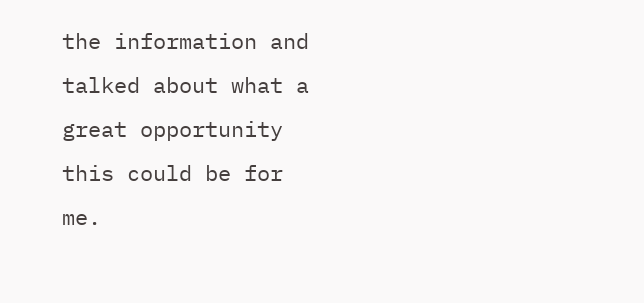the information and talked about what a great opportunity this could be for me.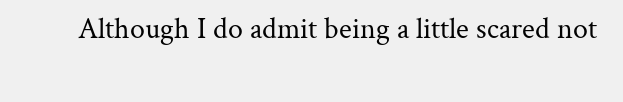Although I do admit being a little scared not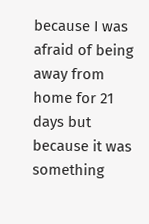because I was afraid of being away from home for 21 days but because it was something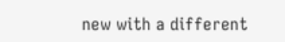new with a different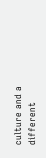culture and a different